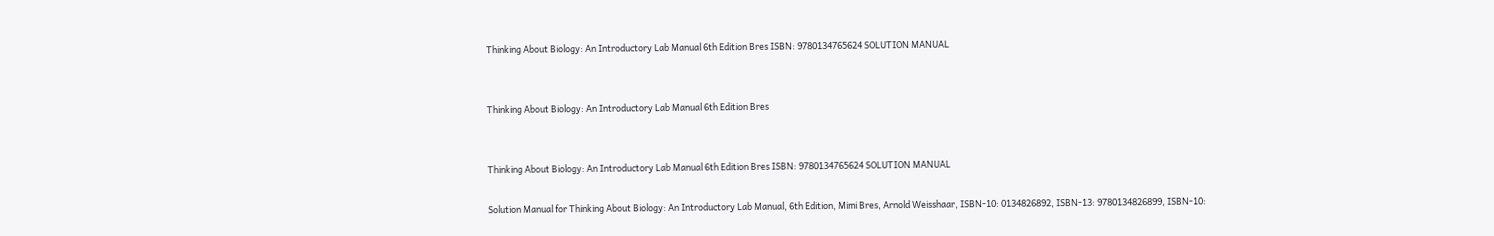Thinking About Biology: An Introductory Lab Manual 6th Edition Bres ISBN: 9780134765624 SOLUTION MANUAL


Thinking About Biology: An Introductory Lab Manual 6th Edition Bres


Thinking About Biology: An Introductory Lab Manual 6th Edition Bres ISBN: 9780134765624 SOLUTION MANUAL

Solution Manual for Thinking About Biology: An Introductory Lab Manual, 6th Edition, Mimi Bres, Arnold Weisshaar, ISBN-10: 0134826892, ISBN-13: 9780134826899, ISBN-10: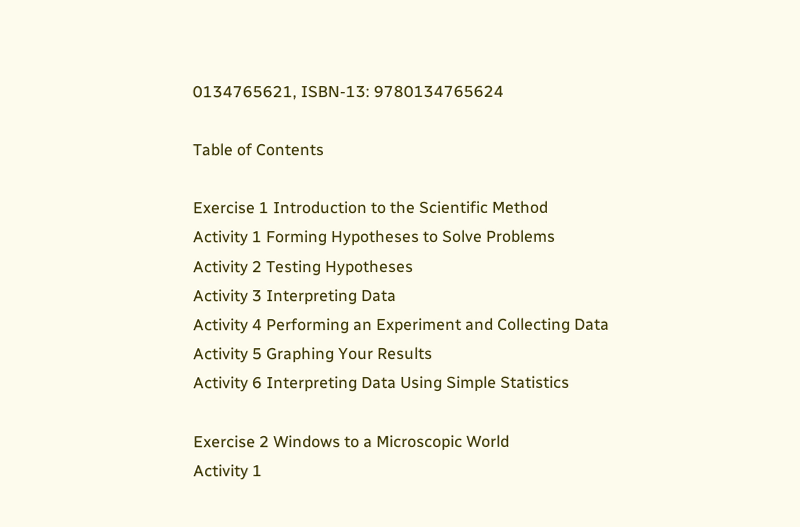0134765621, ISBN-13: 9780134765624

Table of Contents

Exercise 1 Introduction to the Scientific Method
Activity 1 Forming Hypotheses to Solve Problems
Activity 2 Testing Hypotheses
Activity 3 Interpreting Data
Activity 4 Performing an Experiment and Collecting Data
Activity 5 Graphing Your Results
Activity 6 Interpreting Data Using Simple Statistics

Exercise 2 Windows to a Microscopic World
Activity 1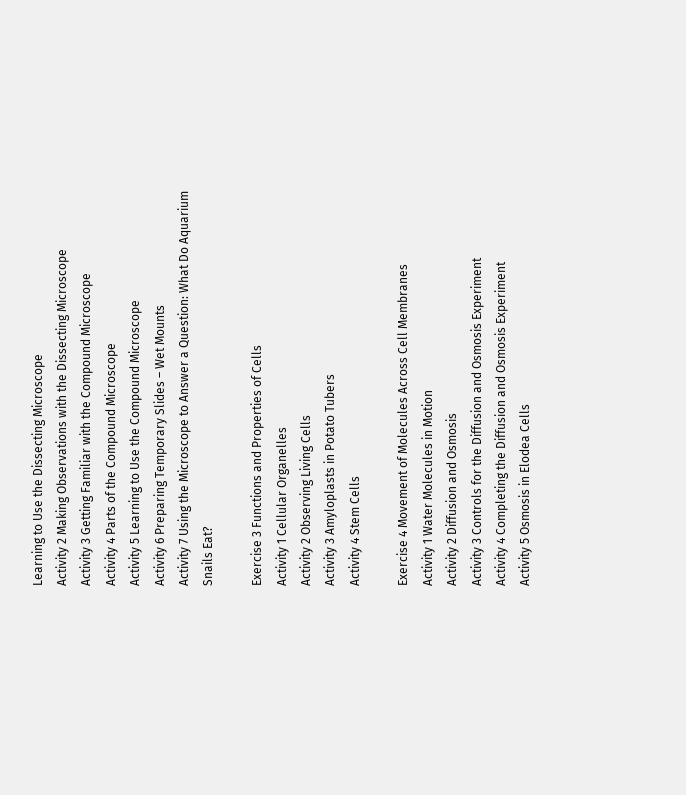Learning to Use the Dissecting Microscope
Activity 2 Making Observations with the Dissecting Microscope
Activity 3 Getting Familiar with the Compound Microscope
Activity 4 Parts of the Compound Microscope
Activity 5 Learning to Use the Compound Microscope
Activity 6 Preparing Temporary Slides – Wet Mounts
Activity 7 Using the Microscope to Answer a Question: What Do Aquarium Snails Eat?

Exercise 3 Functions and Properties of Cells
Activity 1 Cellular Organelles
Activity 2 Observing Living Cells
Activity 3 Amyloplasts in Potato Tubers
Activity 4 Stem Cells

Exercise 4 Movement of Molecules Across Cell Membranes
Activity 1 Water Molecules in Motion
Activity 2 Diffusion and Osmosis
Activity 3 Controls for the Diffusion and Osmosis Experiment
Activity 4 Completing the Diffusion and Osmosis Experiment
Activity 5 Osmosis in Elodea Cells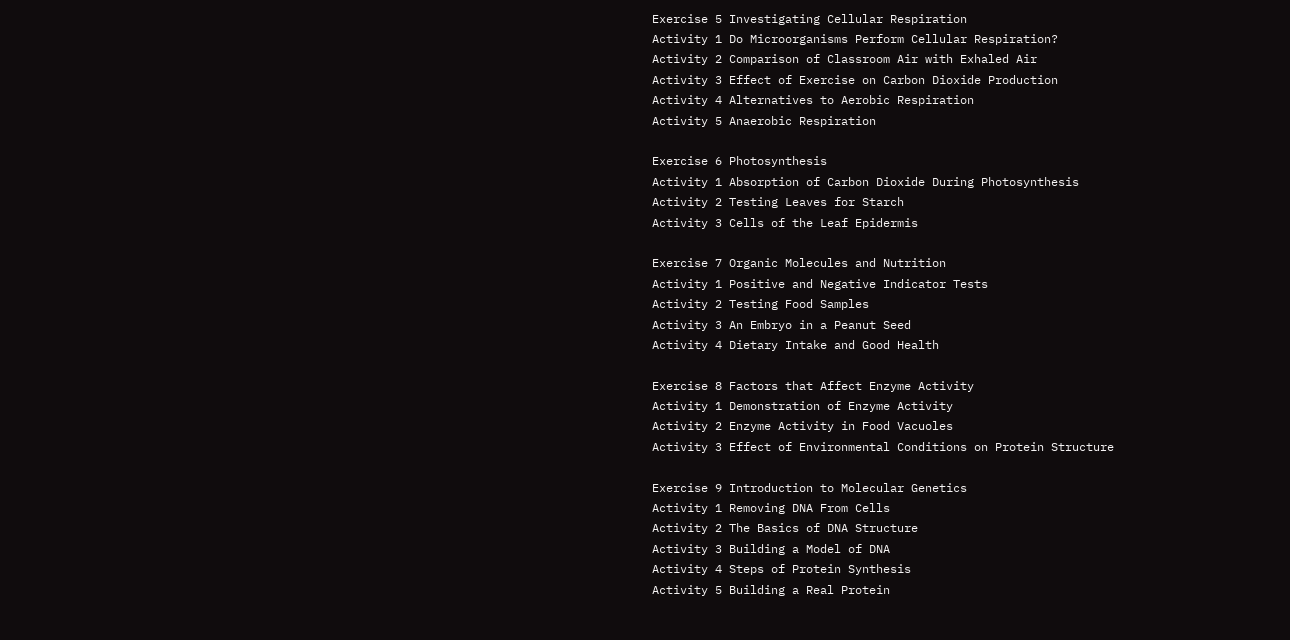Exercise 5 Investigating Cellular Respiration
Activity 1 Do Microorganisms Perform Cellular Respiration?
Activity 2 Comparison of Classroom Air with Exhaled Air
Activity 3 Effect of Exercise on Carbon Dioxide Production
Activity 4 Alternatives to Aerobic Respiration
Activity 5 Anaerobic Respiration

Exercise 6 Photosynthesis
Activity 1 Absorption of Carbon Dioxide During Photosynthesis
Activity 2 Testing Leaves for Starch
Activity 3 Cells of the Leaf Epidermis

Exercise 7 Organic Molecules and Nutrition
Activity 1 Positive and Negative Indicator Tests
Activity 2 Testing Food Samples
Activity 3 An Embryo in a Peanut Seed
Activity 4 Dietary Intake and Good Health

Exercise 8 Factors that Affect Enzyme Activity
Activity 1 Demonstration of Enzyme Activity
Activity 2 Enzyme Activity in Food Vacuoles
Activity 3 Effect of Environmental Conditions on Protein Structure

Exercise 9 Introduction to Molecular Genetics
Activity 1 Removing DNA From Cells
Activity 2 The Basics of DNA Structure
Activity 3 Building a Model of DNA
Activity 4 Steps of Protein Synthesis
Activity 5 Building a Real Protein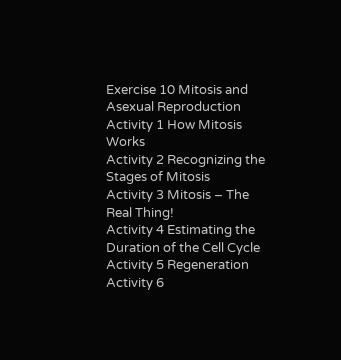Exercise 10 Mitosis and Asexual Reproduction
Activity 1 How Mitosis Works
Activity 2 Recognizing the Stages of Mitosis
Activity 3 Mitosis – The Real Thing!
Activity 4 Estimating the Duration of the Cell Cycle
Activity 5 Regeneration
Activity 6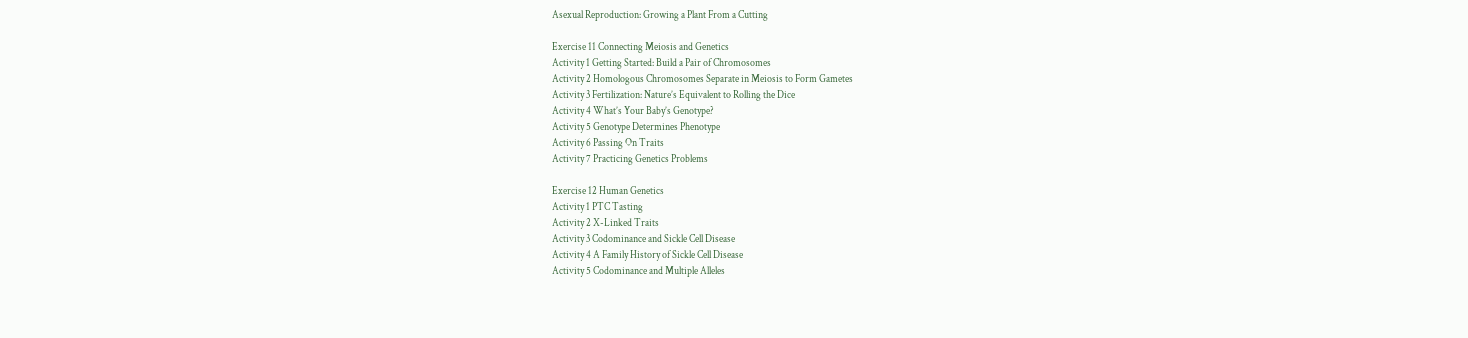Asexual Reproduction: Growing a Plant From a Cutting

Exercise 11 Connecting Meiosis and Genetics
Activity 1 Getting Started: Build a Pair of Chromosomes
Activity 2 Homologous Chromosomes Separate in Meiosis to Form Gametes
Activity 3 Fertilization: Nature’s Equivalent to Rolling the Dice
Activity 4 What’s Your Baby’s Genotype?
Activity 5 Genotype Determines Phenotype
Activity 6 Passing On Traits
Activity 7 Practicing Genetics Problems

Exercise 12 Human Genetics
Activity 1 PTC Tasting
Activity 2 X-Linked Traits
Activity 3 Codominance and Sickle Cell Disease
Activity 4 A Family History of Sickle Cell Disease
Activity 5 Codominance and Multiple Alleles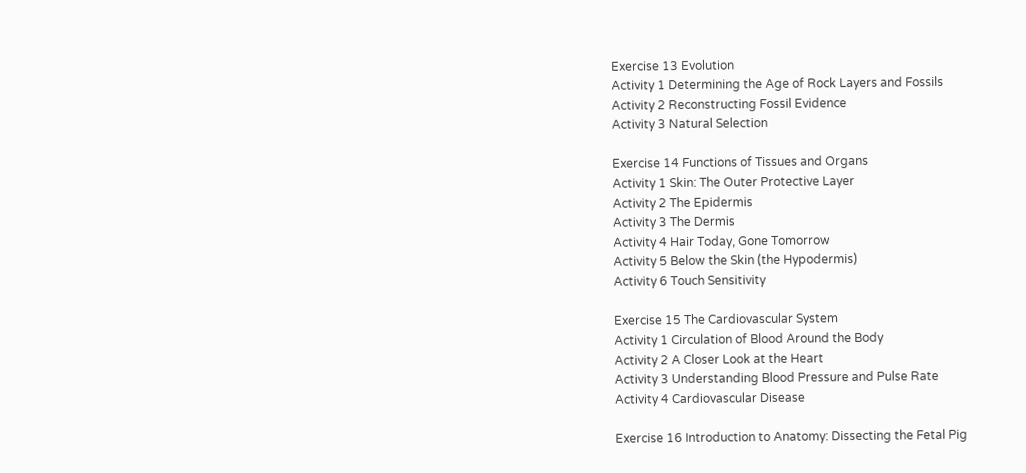Exercise 13 Evolution
Activity 1 Determining the Age of Rock Layers and Fossils
Activity 2 Reconstructing Fossil Evidence
Activity 3 Natural Selection

Exercise 14 Functions of Tissues and Organs
Activity 1 Skin: The Outer Protective Layer
Activity 2 The Epidermis
Activity 3 The Dermis
Activity 4 Hair Today, Gone Tomorrow
Activity 5 Below the Skin (the Hypodermis)
Activity 6 Touch Sensitivity

Exercise 15 The Cardiovascular System
Activity 1 Circulation of Blood Around the Body
Activity 2 A Closer Look at the Heart
Activity 3 Understanding Blood Pressure and Pulse Rate
Activity 4 Cardiovascular Disease

Exercise 16 Introduction to Anatomy: Dissecting the Fetal Pig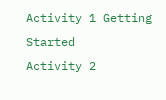Activity 1 Getting Started
Activity 2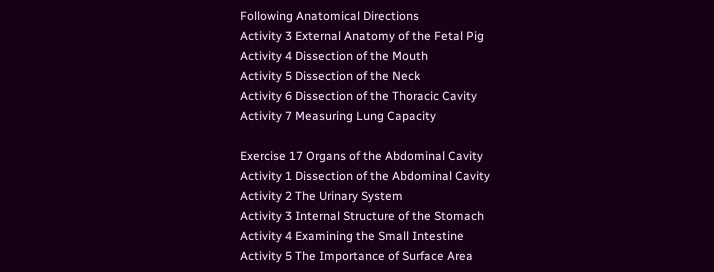Following Anatomical Directions
Activity 3 External Anatomy of the Fetal Pig
Activity 4 Dissection of the Mouth
Activity 5 Dissection of the Neck
Activity 6 Dissection of the Thoracic Cavity
Activity 7 Measuring Lung Capacity

Exercise 17 Organs of the Abdominal Cavity
Activity 1 Dissection of the Abdominal Cavity
Activity 2 The Urinary System
Activity 3 Internal Structure of the Stomach
Activity 4 Examining the Small Intestine
Activity 5 The Importance of Surface Area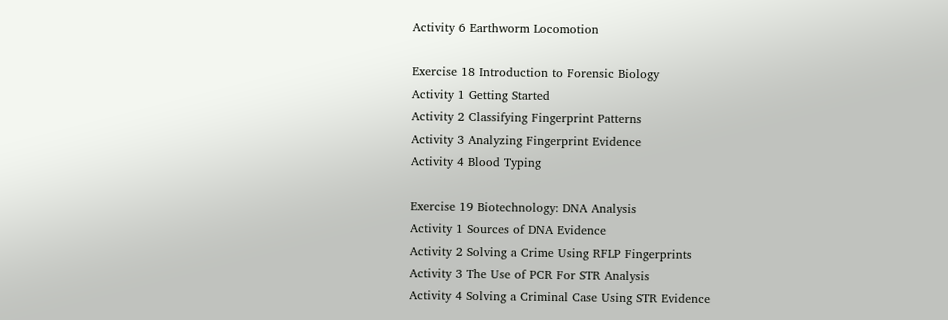Activity 6 Earthworm Locomotion

Exercise 18 Introduction to Forensic Biology
Activity 1 Getting Started
Activity 2 Classifying Fingerprint Patterns
Activity 3 Analyzing Fingerprint Evidence
Activity 4 Blood Typing

Exercise 19 Biotechnology: DNA Analysis
Activity 1 Sources of DNA Evidence
Activity 2 Solving a Crime Using RFLP Fingerprints
Activity 3 The Use of PCR For STR Analysis
Activity 4 Solving a Criminal Case Using STR Evidence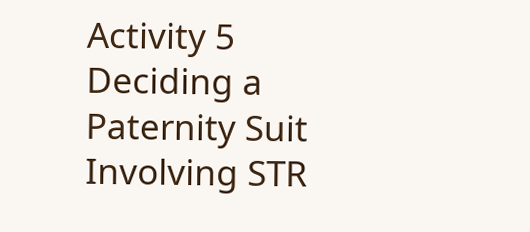Activity 5 Deciding a Paternity Suit Involving STR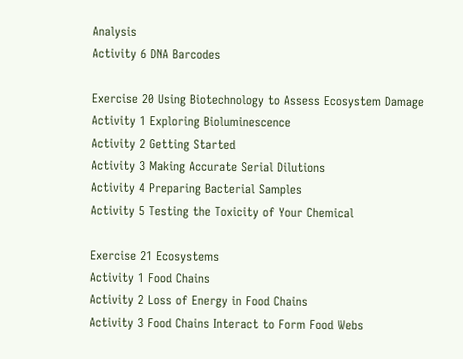Analysis
Activity 6 DNA Barcodes

Exercise 20 Using Biotechnology to Assess Ecosystem Damage
Activity 1 Exploring Bioluminescence
Activity 2 Getting Started
Activity 3 Making Accurate Serial Dilutions
Activity 4 Preparing Bacterial Samples
Activity 5 Testing the Toxicity of Your Chemical

Exercise 21 Ecosystems
Activity 1 Food Chains
Activity 2 Loss of Energy in Food Chains
Activity 3 Food Chains Interact to Form Food Webs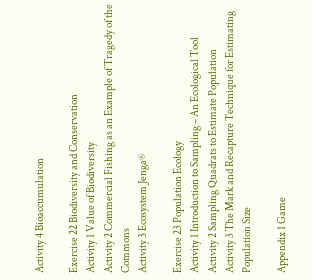Activity 4 Bioaccumulation

Exercise 22 Biodiversity and Conservation
Activity 1 Value of Biodiversity
Activity 2 Commercial Fishing as an Example of Tragedy of the Commons
Activity 3 Ecosystem Jenga®

Exercise 23 Population Ecology
Activity 1 Introduction to Sampling – An Ecological Tool
Activity 2 Sampling Quadrats to Estimate Population
Activity 3 The Mark and Recapture Technique for Estimating Population Size

Appendix 1 Game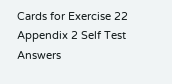Cards for Exercise 22
Appendix 2 Self Test Answers